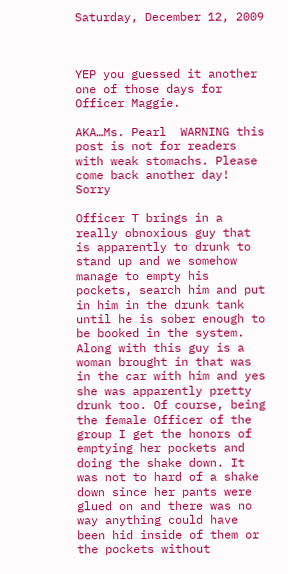Saturday, December 12, 2009



YEP you guessed it another one of those days for Officer Maggie.

AKA…Ms. Pearl  WARNING this post is not for readers with weak stomachs. Please come back another day! Sorry

Officer T brings in a really obnoxious guy that is apparently to drunk to stand up and we somehow manage to empty his pockets, search him and put in him in the drunk tank until he is sober enough to be booked in the system. Along with this guy is a woman brought in that was in the car with him and yes she was apparently pretty drunk too. Of course, being the female Officer of the group I get the honors of emptying her pockets and doing the shake down. It was not to hard of a shake down since her pants were glued on and there was no way anything could have been hid inside of them or the pockets without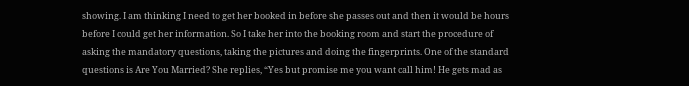showing. I am thinking I need to get her booked in before she passes out and then it would be hours before I could get her information. So I take her into the booking room and start the procedure of asking the mandatory questions, taking the pictures and doing the fingerprints. One of the standard questions is Are You Married? She replies, “Yes but promise me you want call him! He gets mad as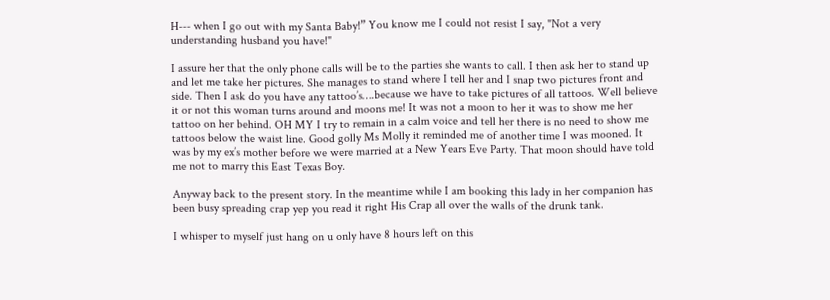H--- when I go out with my Santa Baby!” You know me I could not resist I say, "Not a very understanding husband you have!"

I assure her that the only phone calls will be to the parties she wants to call. I then ask her to stand up and let me take her pictures. She manages to stand where I tell her and I snap two pictures front and side. Then I ask do you have any tattoo’s….because we have to take pictures of all tattoos. Well believe it or not this woman turns around and moons me! It was not a moon to her it was to show me her tattoo on her behind. OH MY I try to remain in a calm voice and tell her there is no need to show me tattoos below the waist line. Good golly Ms Molly it reminded me of another time I was mooned. It was by my ex’s mother before we were married at a New Years Eve Party. That moon should have told me not to marry this East Texas Boy.

Anyway back to the present story. In the meantime while I am booking this lady in her companion has been busy spreading crap yep you read it right His Crap all over the walls of the drunk tank.

I whisper to myself just hang on u only have 8 hours left on this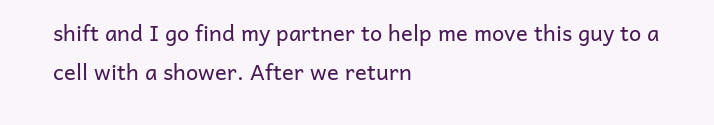shift and I go find my partner to help me move this guy to a cell with a shower. After we return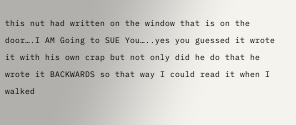this nut had written on the window that is on the door….I AM Going to SUE You…..yes you guessed it wrote it with his own crap but not only did he do that he wrote it BACKWARDS so that way I could read it when I walked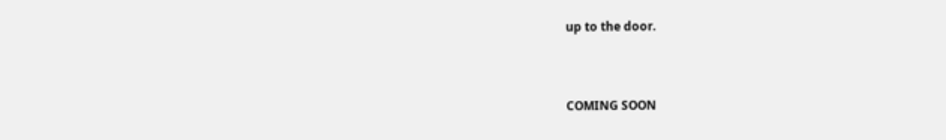up to the door.



COMING SOON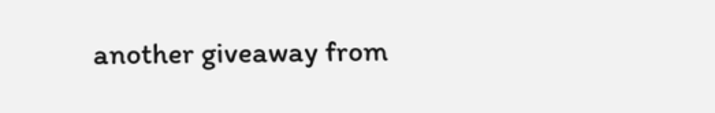another giveaway from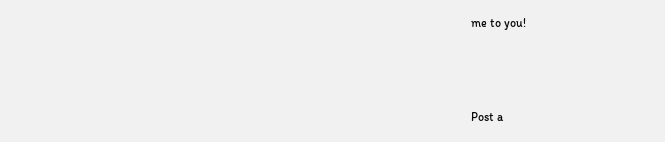me to you!



Post a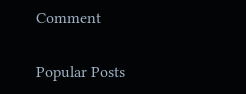Comment

Popular Posts